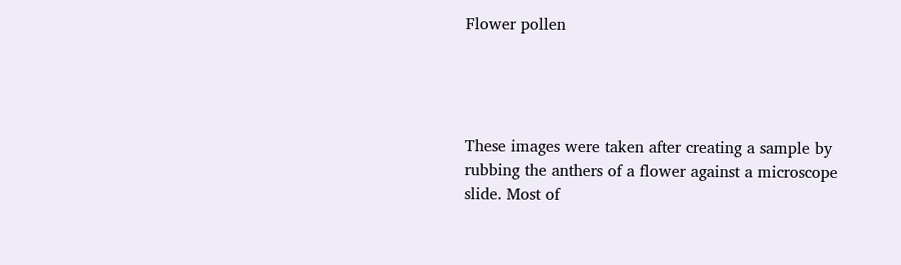Flower pollen




These images were taken after creating a sample by rubbing the anthers of a flower against a microscope slide. Most of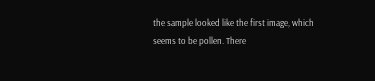the sample looked like the first image, which seems to be pollen. There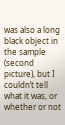was also a long black object in the sample (second picture), but I couldn’t tell what it was, or whether or not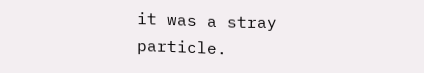it was a stray particle.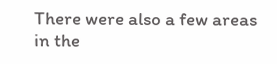There were also a few areas in the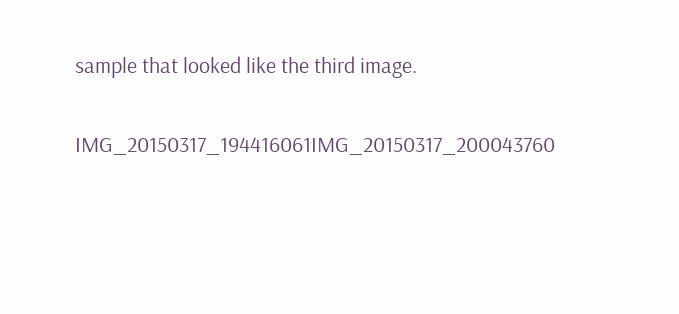sample that looked like the third image.

IMG_20150317_194416061IMG_20150317_200043760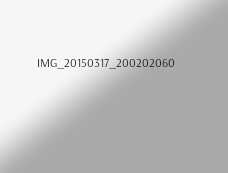IMG_20150317_200202060